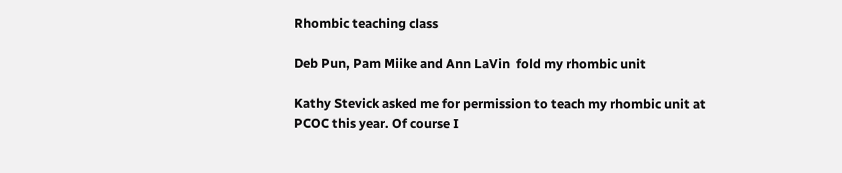Rhombic teaching class

Deb Pun, Pam Miike and Ann LaVin  fold my rhombic unit

Kathy Stevick asked me for permission to teach my rhombic unit at PCOC this year. Of course I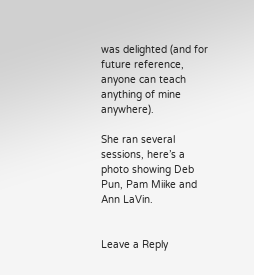was delighted (and for future reference, anyone can teach anything of mine anywhere).

She ran several sessions, here’s a photo showing Deb Pun, Pam Miike and Ann LaVin.


Leave a Reply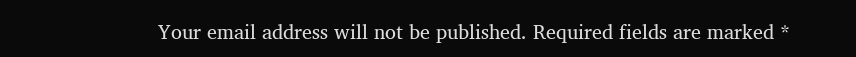Your email address will not be published. Required fields are marked *